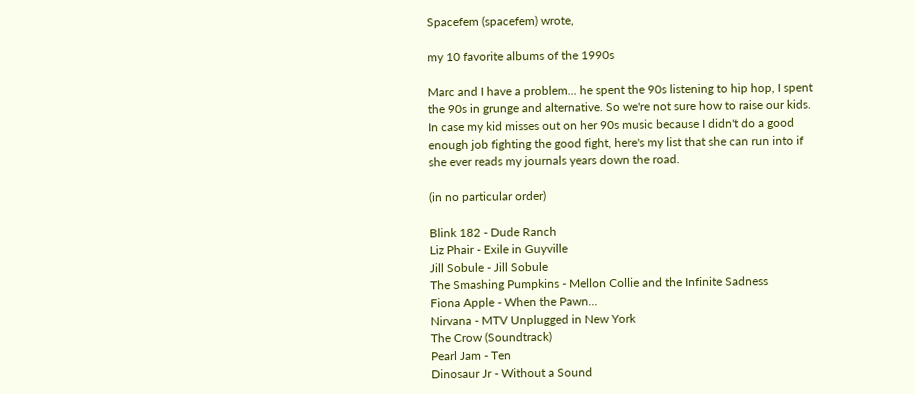Spacefem (spacefem) wrote,

my 10 favorite albums of the 1990s

Marc and I have a problem... he spent the 90s listening to hip hop, I spent the 90s in grunge and alternative. So we're not sure how to raise our kids. In case my kid misses out on her 90s music because I didn't do a good enough job fighting the good fight, here's my list that she can run into if she ever reads my journals years down the road.

(in no particular order)

Blink 182 - Dude Ranch
Liz Phair - Exile in Guyville
Jill Sobule - Jill Sobule
The Smashing Pumpkins - Mellon Collie and the Infinite Sadness
Fiona Apple - When the Pawn...
Nirvana - MTV Unplugged in New York
The Crow (Soundtrack)
Pearl Jam - Ten
Dinosaur Jr - Without a Sound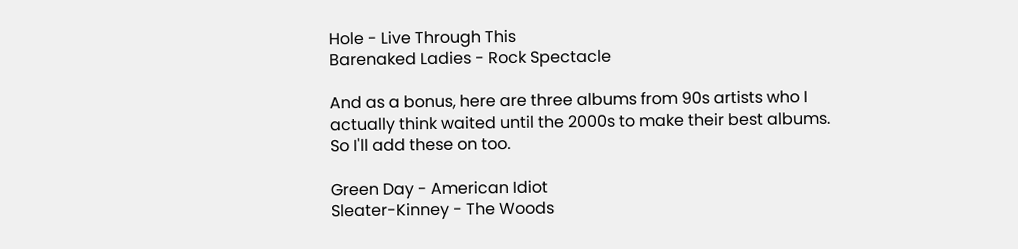Hole - Live Through This
Barenaked Ladies - Rock Spectacle

And as a bonus, here are three albums from 90s artists who I actually think waited until the 2000s to make their best albums. So I'll add these on too.

Green Day - American Idiot
Sleater-Kinney - The Woods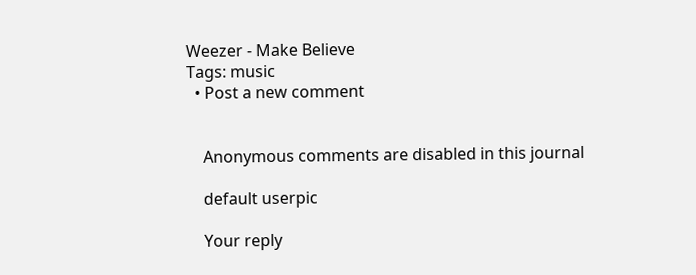Weezer - Make Believe
Tags: music
  • Post a new comment


    Anonymous comments are disabled in this journal

    default userpic

    Your reply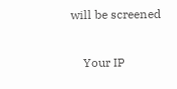will be screened

    Your IP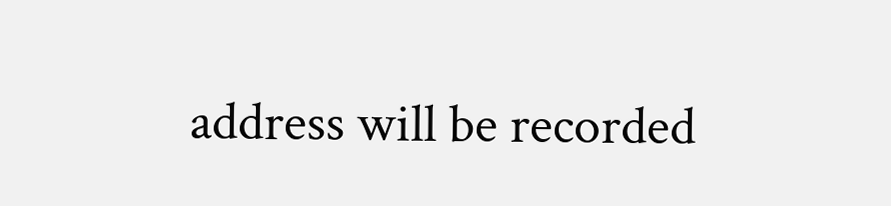address will be recorded